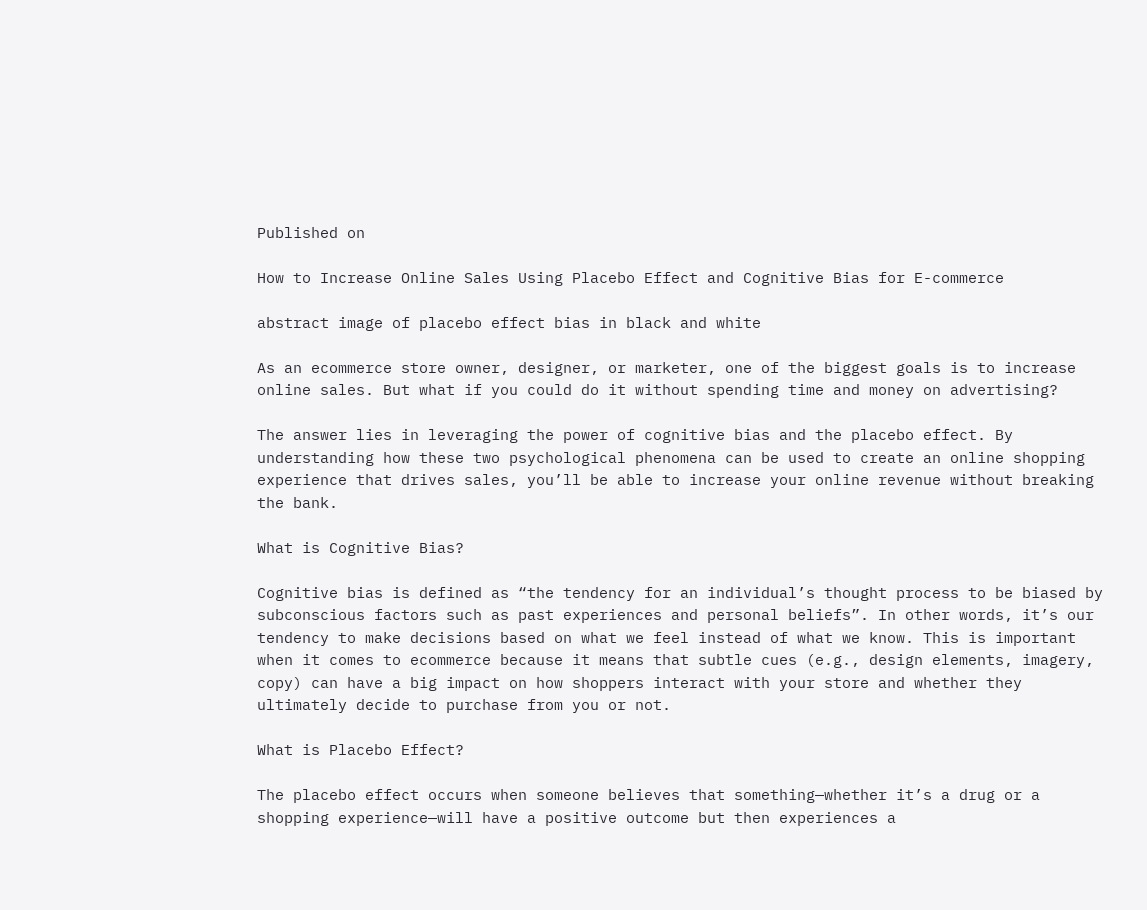Published on

How to Increase Online Sales Using Placebo Effect and Cognitive Bias for E-commerce

abstract image of placebo effect bias in black and white

As an ecommerce store owner, designer, or marketer, one of the biggest goals is to increase online sales. But what if you could do it without spending time and money on advertising?

The answer lies in leveraging the power of cognitive bias and the placebo effect. By understanding how these two psychological phenomena can be used to create an online shopping experience that drives sales, you’ll be able to increase your online revenue without breaking the bank.

What is Cognitive Bias?

Cognitive bias is defined as “the tendency for an individual’s thought process to be biased by subconscious factors such as past experiences and personal beliefs”. In other words, it’s our tendency to make decisions based on what we feel instead of what we know. This is important when it comes to ecommerce because it means that subtle cues (e.g., design elements, imagery, copy) can have a big impact on how shoppers interact with your store and whether they ultimately decide to purchase from you or not.

What is Placebo Effect?

The placebo effect occurs when someone believes that something—whether it’s a drug or a shopping experience—will have a positive outcome but then experiences a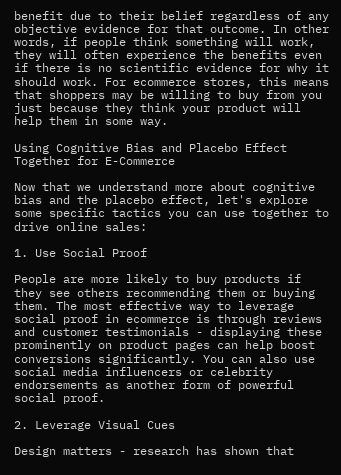benefit due to their belief regardless of any objective evidence for that outcome. In other words, if people think something will work, they will often experience the benefits even if there is no scientific evidence for why it should work. For ecommerce stores, this means that shoppers may be willing to buy from you just because they think your product will help them in some way.

Using Cognitive Bias and Placebo Effect Together for E-Commerce

Now that we understand more about cognitive bias and the placebo effect, let's explore some specific tactics you can use together to drive online sales:

1. Use Social Proof

People are more likely to buy products if they see others recommending them or buying them. The most effective way to leverage social proof in ecommerce is through reviews and customer testimonials - displaying these prominently on product pages can help boost conversions significantly. You can also use social media influencers or celebrity endorsements as another form of powerful social proof.

2. Leverage Visual Cues

Design matters - research has shown that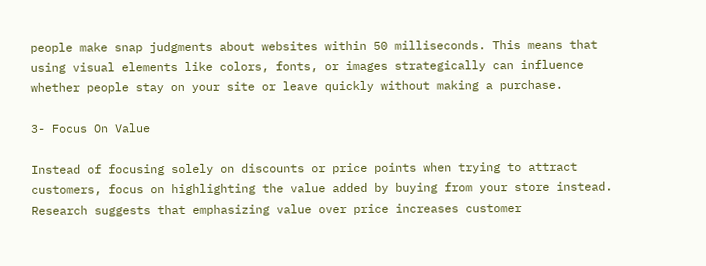people make snap judgments about websites within 50 milliseconds. This means that using visual elements like colors, fonts, or images strategically can influence whether people stay on your site or leave quickly without making a purchase.

3- Focus On Value

Instead of focusing solely on discounts or price points when trying to attract customers, focus on highlighting the value added by buying from your store instead. Research suggests that emphasizing value over price increases customer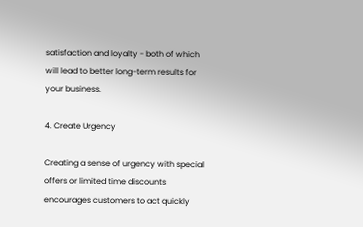satisfaction and loyalty - both of which will lead to better long-term results for your business.

4. Create Urgency

Creating a sense of urgency with special offers or limited time discounts encourages customers to act quickly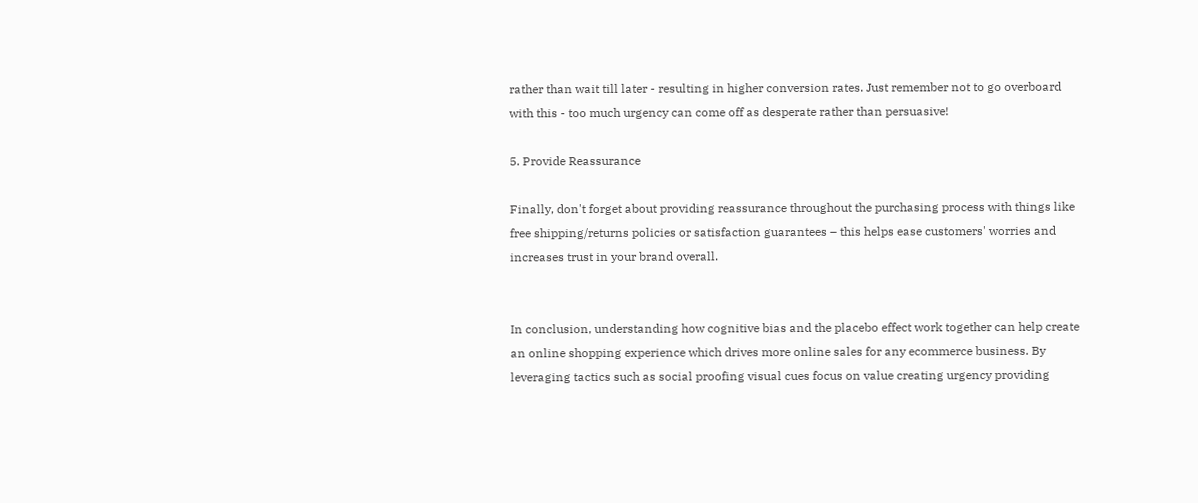rather than wait till later - resulting in higher conversion rates. Just remember not to go overboard with this - too much urgency can come off as desperate rather than persuasive!

5. Provide Reassurance

Finally, don't forget about providing reassurance throughout the purchasing process with things like free shipping/returns policies or satisfaction guarantees – this helps ease customers' worries and increases trust in your brand overall.


In conclusion, understanding how cognitive bias and the placebo effect work together can help create an online shopping experience which drives more online sales for any ecommerce business. By leveraging tactics such as social proofing visual cues focus on value creating urgency providing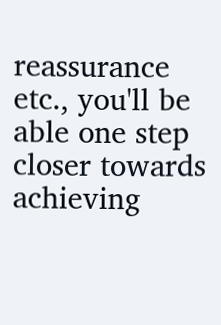reassurance etc., you'll be able one step closer towards achieving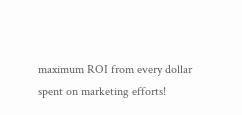maximum ROI from every dollar spent on marketing efforts!